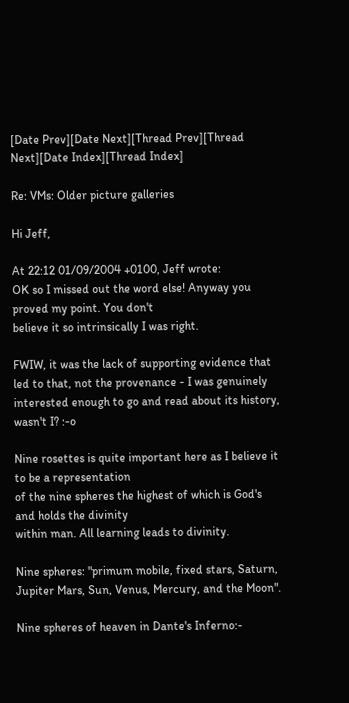[Date Prev][Date Next][Thread Prev][Thread Next][Date Index][Thread Index]

Re: VMs: Older picture galleries

Hi Jeff,

At 22:12 01/09/2004 +0100, Jeff wrote:
OK so I missed out the word else! Anyway you proved my point. You don't
believe it so intrinsically I was right.

FWIW, it was the lack of supporting evidence that led to that, not the provenance - I was genuinely interested enough to go and read about its history, wasn't I? :-o

Nine rosettes is quite important here as I believe it to be a representation
of the nine spheres the highest of which is God's and holds the divinity
within man. All learning leads to divinity.

Nine spheres: "primum mobile, fixed stars, Saturn, Jupiter Mars, Sun, Venus, Mercury, and the Moon".

Nine spheres of heaven in Dante's Inferno:-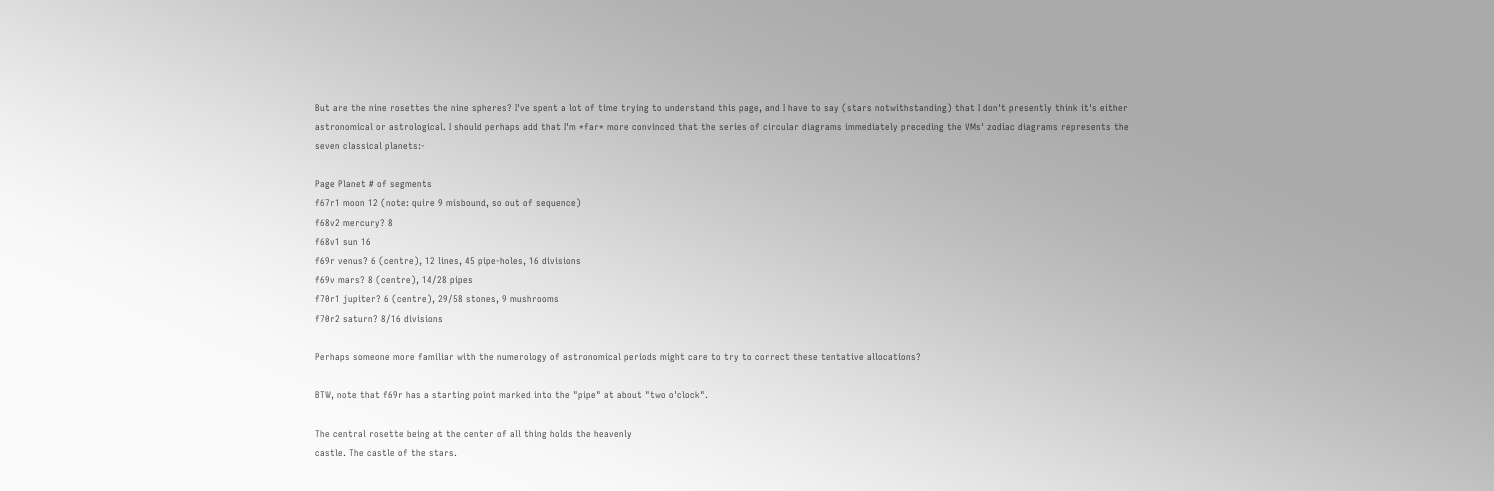But are the nine rosettes the nine spheres? I've spent a lot of time trying to understand this page, and I have to say (stars notwithstanding) that I don't presently think it's either astronomical or astrological. I should perhaps add that I'm *far* more convinced that the series of circular diagrams immediately preceding the VMs' zodiac diagrams represents the seven classical planets:-

Page Planet # of segments
f67r1 moon 12 (note: quire 9 misbound, so out of sequence)
f68v2 mercury? 8
f68v1 sun 16
f69r venus? 6 (centre), 12 lines, 45 pipe-holes, 16 divisions
f69v mars? 8 (centre), 14/28 pipes
f70r1 jupiter? 6 (centre), 29/58 stones, 9 mushrooms
f70r2 saturn? 8/16 divisions

Perhaps someone more familiar with the numerology of astronomical periods might care to try to correct these tentative allocations?

BTW, note that f69r has a starting point marked into the "pipe" at about "two o'clock".

The central rosette being at the center of all thing holds the heavenly
castle. The castle of the stars.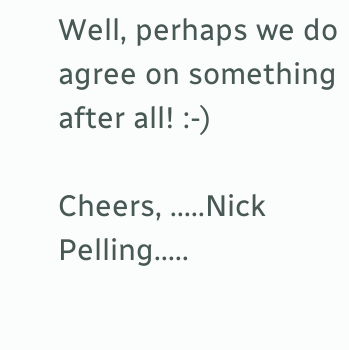Well, perhaps we do agree on something after all! :-)

Cheers, .....Nick Pelling.....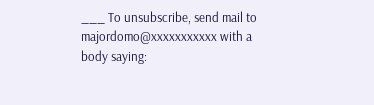___ To unsubscribe, send mail to majordomo@xxxxxxxxxxx with a body saying: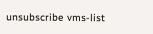unsubscribe vms-list